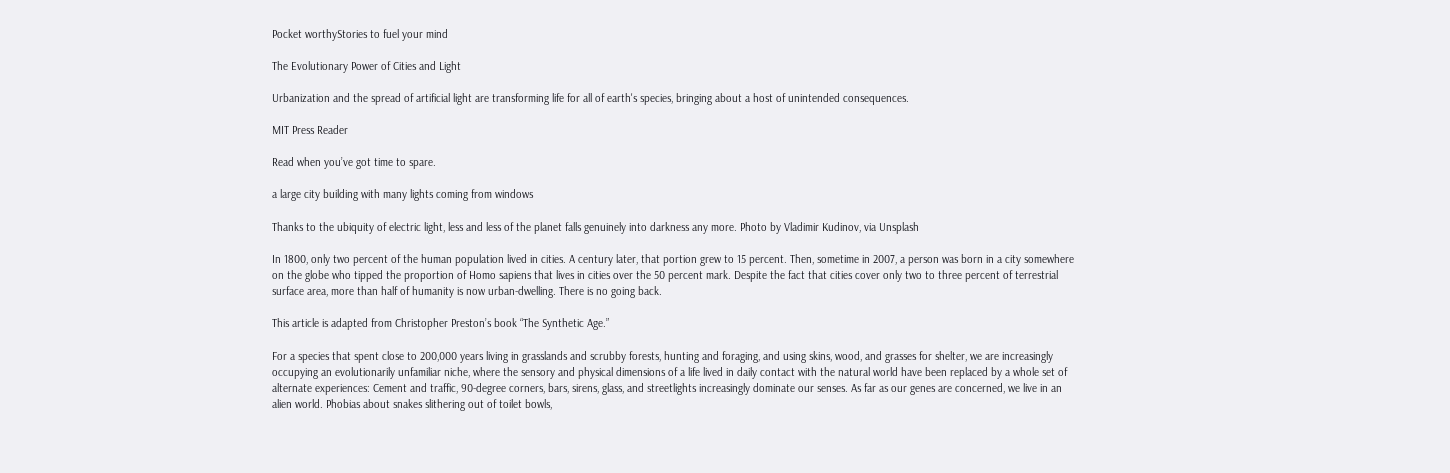Pocket worthyStories to fuel your mind

The Evolutionary Power of Cities and Light

Urbanization and the spread of artificial light are transforming life for all of earth's species, bringing about a host of unintended consequences.

MIT Press Reader

Read when you’ve got time to spare.

a large city building with many lights coming from windows

Thanks to the ubiquity of electric light, less and less of the planet falls genuinely into darkness any more. Photo by Vladimir Kudinov, via Unsplash

In 1800, only two percent of the human population lived in cities. A century later, that portion grew to 15 percent. Then, sometime in 2007, a person was born in a city somewhere on the globe who tipped the proportion of Homo sapiens that lives in cities over the 50 percent mark. Despite the fact that cities cover only two to three percent of terrestrial surface area, more than half of humanity is now urban-dwelling. There is no going back.

This article is adapted from Christopher Preston’s book “The Synthetic Age.”

For a species that spent close to 200,000 years living in grasslands and scrubby forests, hunting and foraging, and using skins, wood, and grasses for shelter, we are increasingly occupying an evolutionarily unfamiliar niche, where the sensory and physical dimensions of a life lived in daily contact with the natural world have been replaced by a whole set of alternate experiences: Cement and traffic, 90-degree corners, bars, sirens, glass, and streetlights increasingly dominate our senses. As far as our genes are concerned, we live in an alien world. Phobias about snakes slithering out of toilet bowls,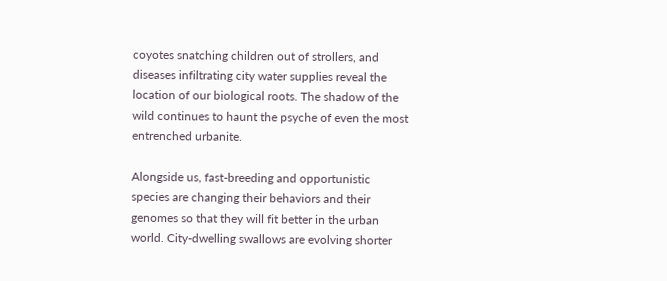coyotes snatching children out of strollers, and diseases infiltrating city water supplies reveal the location of our biological roots. The shadow of the wild continues to haunt the psyche of even the most entrenched urbanite.

Alongside us, fast-breeding and opportunistic species are changing their behaviors and their genomes so that they will fit better in the urban world. City-dwelling swallows are evolving shorter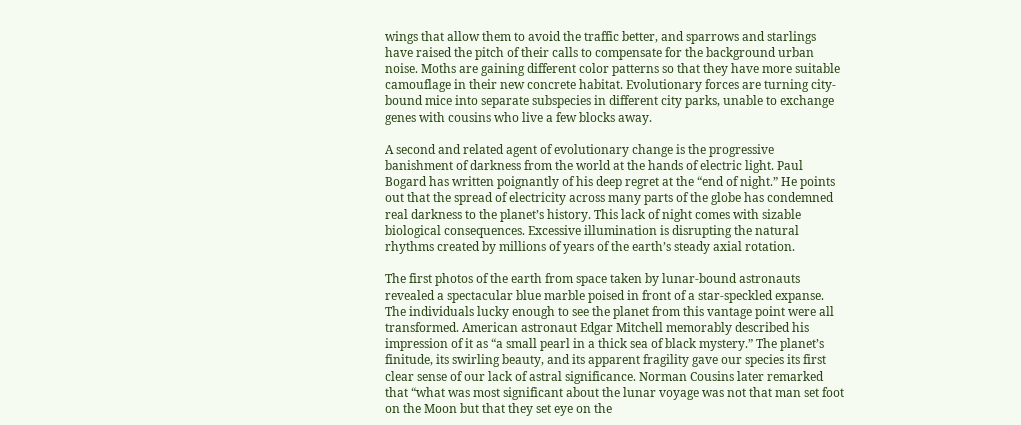wings that allow them to avoid the traffic better, and sparrows and starlings have raised the pitch of their calls to compensate for the background urban noise. Moths are gaining different color patterns so that they have more suitable camouflage in their new concrete habitat. Evolutionary forces are turning city-bound mice into separate subspecies in different city parks, unable to exchange genes with cousins who live a few blocks away.

A second and related agent of evolutionary change is the progressive banishment of darkness from the world at the hands of electric light. Paul Bogard has written poignantly of his deep regret at the “end of night.” He points out that the spread of electricity across many parts of the globe has condemned real darkness to the planet’s history. This lack of night comes with sizable biological consequences. Excessive illumination is disrupting the natural rhythms created by millions of years of the earth’s steady axial rotation.

The first photos of the earth from space taken by lunar-bound astronauts revealed a spectacular blue marble poised in front of a star-speckled expanse. The individuals lucky enough to see the planet from this vantage point were all transformed. American astronaut Edgar Mitchell memorably described his impression of it as “a small pearl in a thick sea of black mystery.” The planet’s finitude, its swirling beauty, and its apparent fragility gave our species its first clear sense of our lack of astral significance. Norman Cousins later remarked that “what was most significant about the lunar voyage was not that man set foot on the Moon but that they set eye on the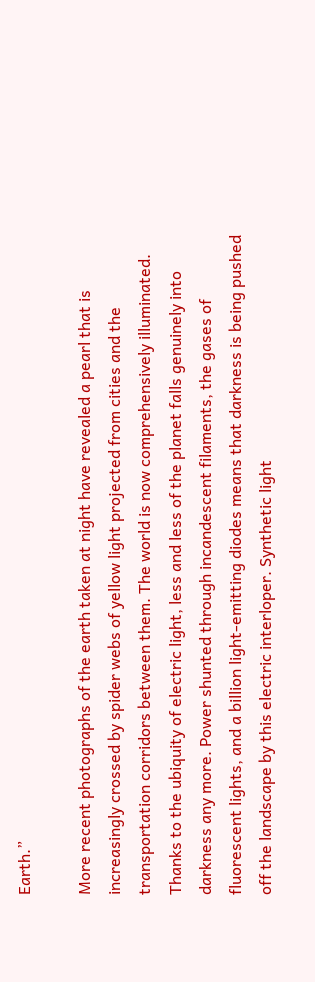Earth.”

More recent photographs of the earth taken at night have revealed a pearl that is increasingly crossed by spider webs of yellow light projected from cities and the transportation corridors between them. The world is now comprehensively illuminated. Thanks to the ubiquity of electric light, less and less of the planet falls genuinely into darkness any more. Power shunted through incandescent filaments, the gases of fluorescent lights, and a billion light-emitting diodes means that darkness is being pushed off the landscape by this electric interloper. Synthetic light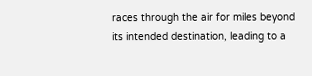races through the air for miles beyond its intended destination, leading to a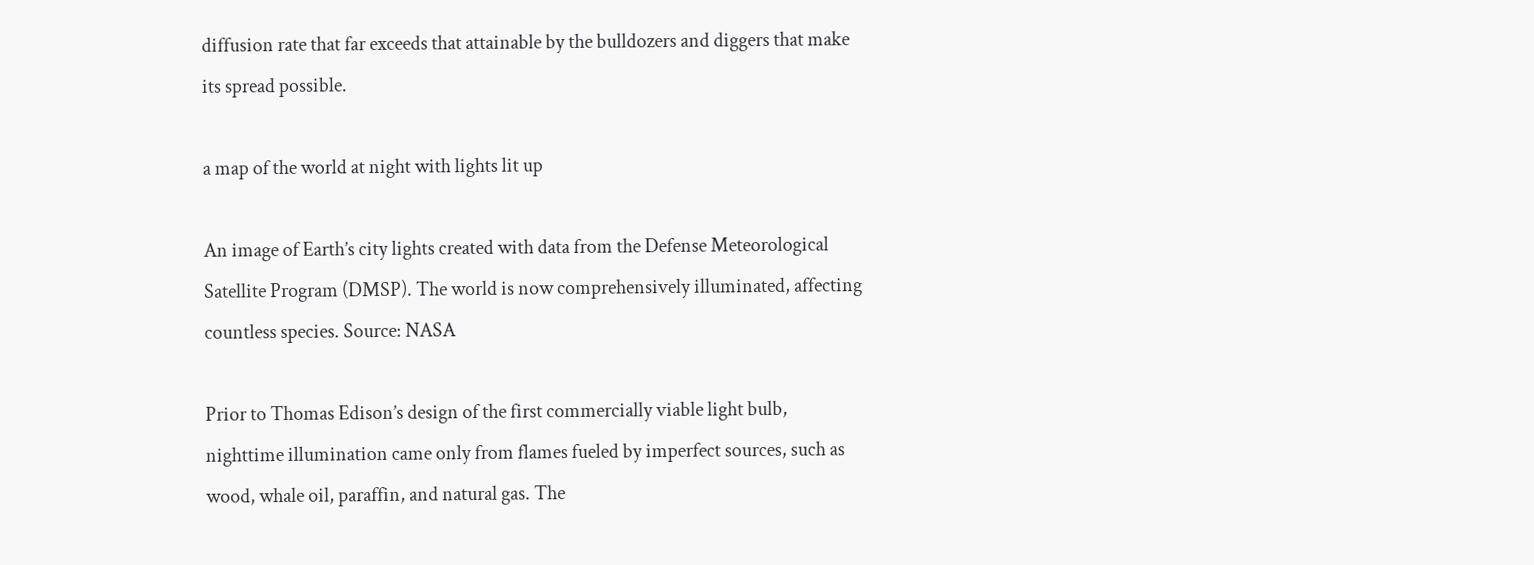diffusion rate that far exceeds that attainable by the bulldozers and diggers that make its spread possible.

a map of the world at night with lights lit up

An image of Earth’s city lights created with data from the Defense Meteorological Satellite Program (DMSP). The world is now comprehensively illuminated, affecting countless species. Source: NASA

Prior to Thomas Edison’s design of the first commercially viable light bulb, nighttime illumination came only from flames fueled by imperfect sources, such as wood, whale oil, paraffin, and natural gas. The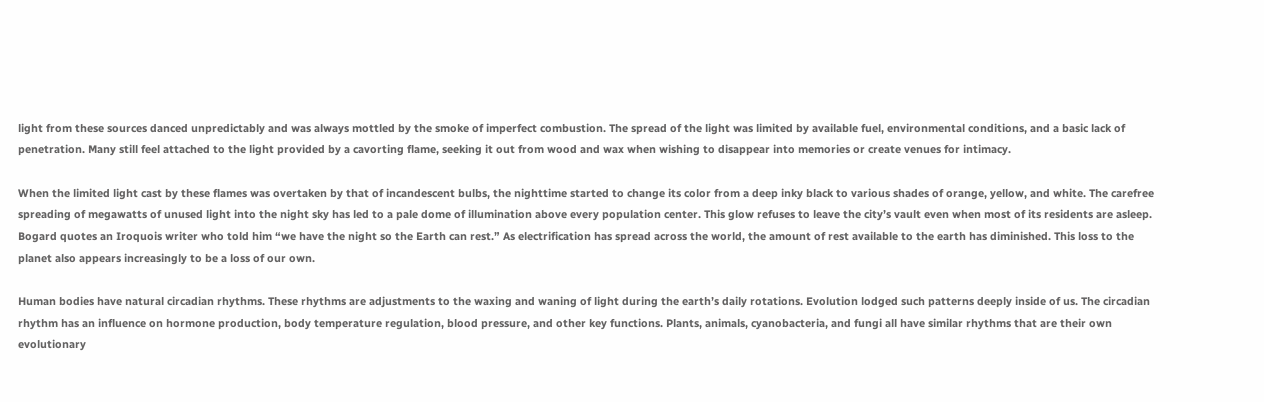light from these sources danced unpredictably and was always mottled by the smoke of imperfect combustion. The spread of the light was limited by available fuel, environmental conditions, and a basic lack of penetration. Many still feel attached to the light provided by a cavorting flame, seeking it out from wood and wax when wishing to disappear into memories or create venues for intimacy.

When the limited light cast by these flames was overtaken by that of incandescent bulbs, the nighttime started to change its color from a deep inky black to various shades of orange, yellow, and white. The carefree spreading of megawatts of unused light into the night sky has led to a pale dome of illumination above every population center. This glow refuses to leave the city’s vault even when most of its residents are asleep. Bogard quotes an Iroquois writer who told him “we have the night so the Earth can rest.” As electrification has spread across the world, the amount of rest available to the earth has diminished. This loss to the planet also appears increasingly to be a loss of our own.

Human bodies have natural circadian rhythms. These rhythms are adjustments to the waxing and waning of light during the earth’s daily rotations. Evolution lodged such patterns deeply inside of us. The circadian rhythm has an influence on hormone production, body temperature regulation, blood pressure, and other key functions. Plants, animals, cyanobacteria, and fungi all have similar rhythms that are their own evolutionary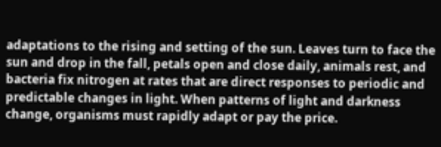adaptations to the rising and setting of the sun. Leaves turn to face the sun and drop in the fall, petals open and close daily, animals rest, and bacteria fix nitrogen at rates that are direct responses to periodic and predictable changes in light. When patterns of light and darkness change, organisms must rapidly adapt or pay the price.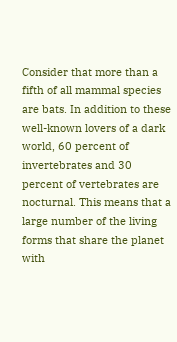Consider that more than a fifth of all mammal species are bats. In addition to these well-known lovers of a dark world, 60 percent of invertebrates and 30 percent of vertebrates are nocturnal. This means that a large number of the living forms that share the planet with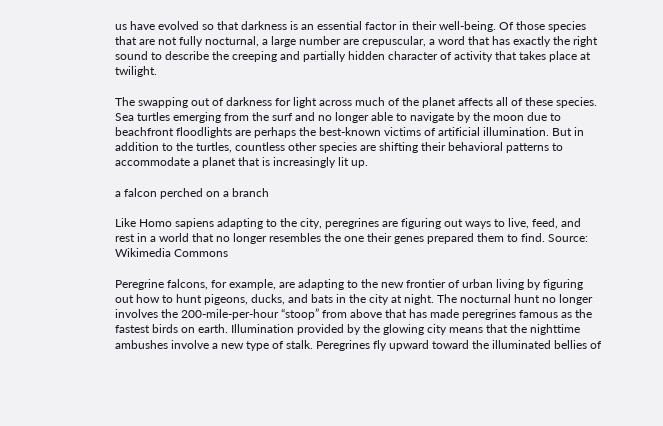us have evolved so that darkness is an essential factor in their well-being. Of those species that are not fully nocturnal, a large number are crepuscular, a word that has exactly the right sound to describe the creeping and partially hidden character of activity that takes place at twilight.

The swapping out of darkness for light across much of the planet affects all of these species. Sea turtles emerging from the surf and no longer able to navigate by the moon due to beachfront floodlights are perhaps the best-known victims of artificial illumination. But in addition to the turtles, countless other species are shifting their behavioral patterns to accommodate a planet that is increasingly lit up.

a falcon perched on a branch

Like Homo sapiens adapting to the city, peregrines are figuring out ways to live, feed, and rest in a world that no longer resembles the one their genes prepared them to find. Source: Wikimedia Commons

Peregrine falcons, for example, are adapting to the new frontier of urban living by figuring out how to hunt pigeons, ducks, and bats in the city at night. The nocturnal hunt no longer involves the 200-mile-per-hour “stoop” from above that has made peregrines famous as the fastest birds on earth. Illumination provided by the glowing city means that the nighttime ambushes involve a new type of stalk. Peregrines fly upward toward the illuminated bellies of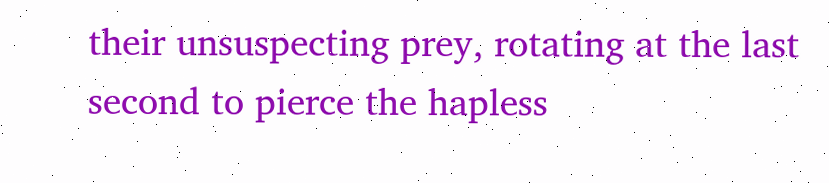their unsuspecting prey, rotating at the last second to pierce the hapless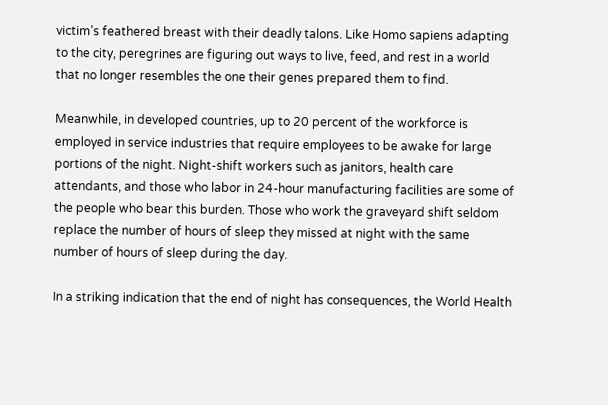victim’s feathered breast with their deadly talons. Like Homo sapiens adapting to the city, peregrines are figuring out ways to live, feed, and rest in a world that no longer resembles the one their genes prepared them to find.

Meanwhile, in developed countries, up to 20 percent of the workforce is employed in service industries that require employees to be awake for large portions of the night. Night-shift workers such as janitors, health care attendants, and those who labor in 24-hour manufacturing facilities are some of the people who bear this burden. Those who work the graveyard shift seldom replace the number of hours of sleep they missed at night with the same number of hours of sleep during the day.

In a striking indication that the end of night has consequences, the World Health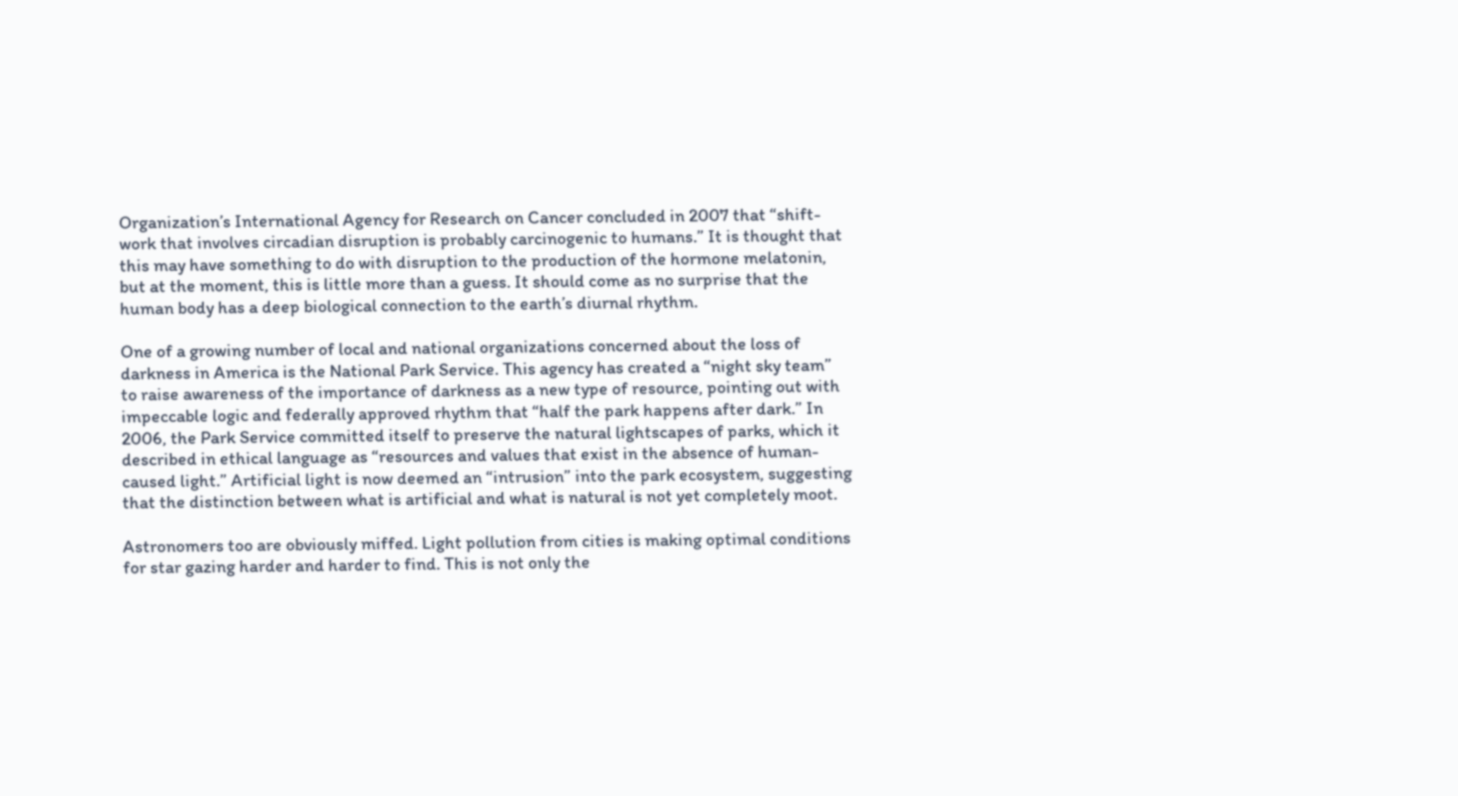Organization’s International Agency for Research on Cancer concluded in 2007 that “shift-work that involves circadian disruption is probably carcinogenic to humans.” It is thought that this may have something to do with disruption to the production of the hormone melatonin, but at the moment, this is little more than a guess. It should come as no surprise that the human body has a deep biological connection to the earth’s diurnal rhythm.

One of a growing number of local and national organizations concerned about the loss of darkness in America is the National Park Service. This agency has created a “night sky team” to raise awareness of the importance of darkness as a new type of resource, pointing out with impeccable logic and federally approved rhythm that “half the park happens after dark.” In 2006, the Park Service committed itself to preserve the natural lightscapes of parks, which it described in ethical language as “resources and values that exist in the absence of human-caused light.” Artificial light is now deemed an “intrusion” into the park ecosystem, suggesting that the distinction between what is artificial and what is natural is not yet completely moot.

Astronomers too are obviously miffed. Light pollution from cities is making optimal conditions for star gazing harder and harder to find. This is not only the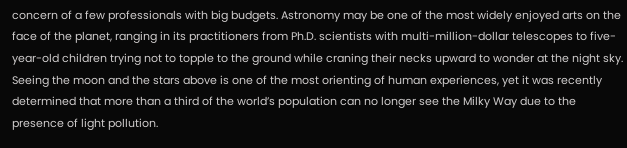concern of a few professionals with big budgets. Astronomy may be one of the most widely enjoyed arts on the face of the planet, ranging in its practitioners from Ph.D. scientists with multi-million-dollar telescopes to five-year-old children trying not to topple to the ground while craning their necks upward to wonder at the night sky. Seeing the moon and the stars above is one of the most orienting of human experiences, yet it was recently determined that more than a third of the world’s population can no longer see the Milky Way due to the presence of light pollution.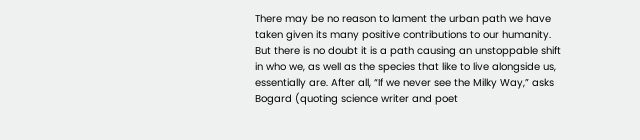There may be no reason to lament the urban path we have taken given its many positive contributions to our humanity. But there is no doubt it is a path causing an unstoppable shift in who we, as well as the species that like to live alongside us, essentially are. After all, “If we never see the Milky Way,” asks Bogard (quoting science writer and poet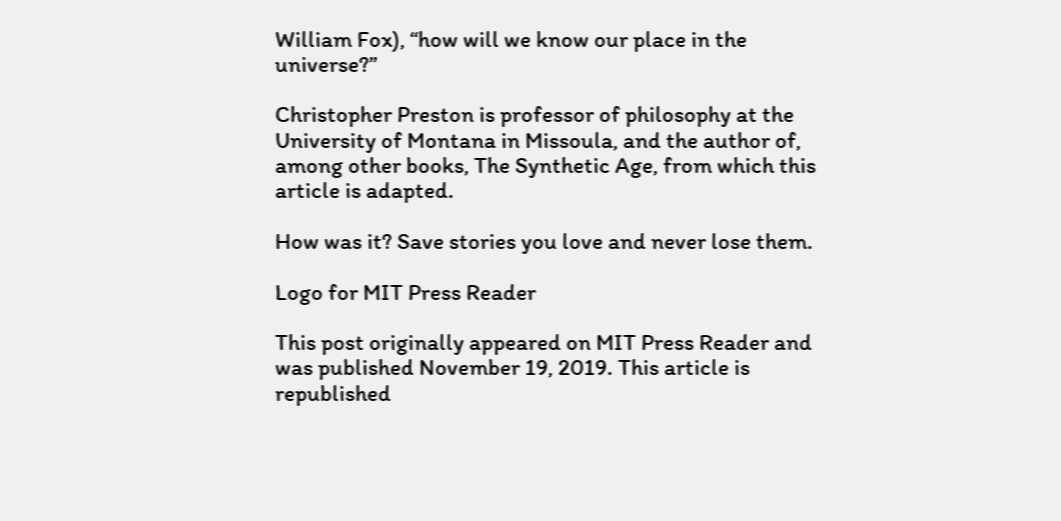William Fox), “how will we know our place in the universe?”

Christopher Preston is professor of philosophy at the University of Montana in Missoula, and the author of, among other books, The Synthetic Age, from which this article is adapted.

How was it? Save stories you love and never lose them.

Logo for MIT Press Reader

This post originally appeared on MIT Press Reader and was published November 19, 2019. This article is republished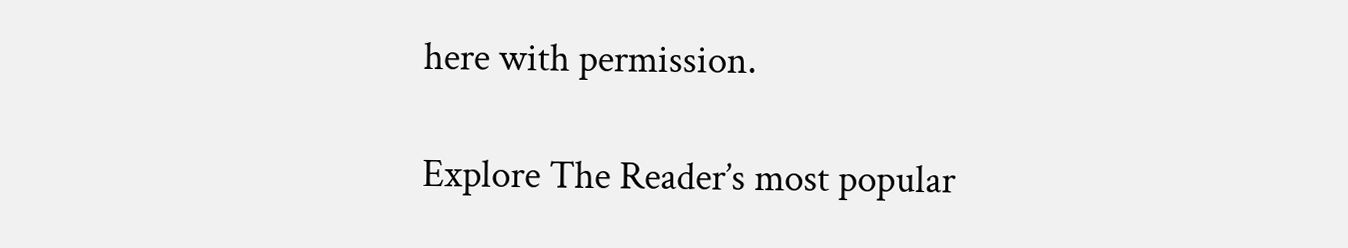here with permission.

Explore The Reader’s most popular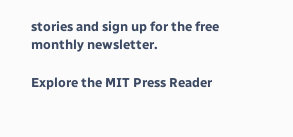stories and sign up for the free monthly newsletter.

Explore the MIT Press Reader